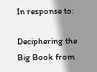In response to:

Deciphering the Big Book from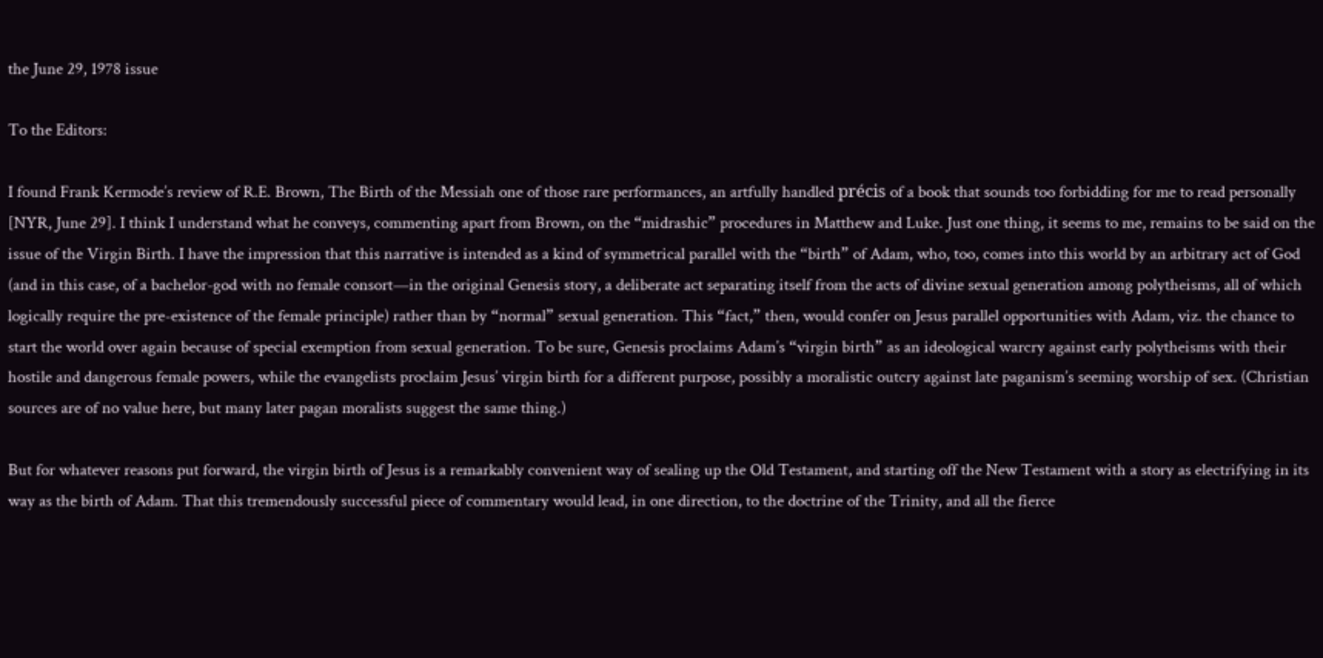the June 29, 1978 issue

To the Editors:

I found Frank Kermode’s review of R.E. Brown, The Birth of the Messiah one of those rare performances, an artfully handled précis of a book that sounds too forbidding for me to read personally [NYR, June 29]. I think I understand what he conveys, commenting apart from Brown, on the “midrashic” procedures in Matthew and Luke. Just one thing, it seems to me, remains to be said on the issue of the Virgin Birth. I have the impression that this narrative is intended as a kind of symmetrical parallel with the “birth” of Adam, who, too, comes into this world by an arbitrary act of God (and in this case, of a bachelor-god with no female consort—in the original Genesis story, a deliberate act separating itself from the acts of divine sexual generation among polytheisms, all of which logically require the pre-existence of the female principle) rather than by “normal” sexual generation. This “fact,” then, would confer on Jesus parallel opportunities with Adam, viz. the chance to start the world over again because of special exemption from sexual generation. To be sure, Genesis proclaims Adam’s “virgin birth” as an ideological warcry against early polytheisms with their hostile and dangerous female powers, while the evangelists proclaim Jesus’ virgin birth for a different purpose, possibly a moralistic outcry against late paganism’s seeming worship of sex. (Christian sources are of no value here, but many later pagan moralists suggest the same thing.)

But for whatever reasons put forward, the virgin birth of Jesus is a remarkably convenient way of sealing up the Old Testament, and starting off the New Testament with a story as electrifying in its way as the birth of Adam. That this tremendously successful piece of commentary would lead, in one direction, to the doctrine of the Trinity, and all the fierce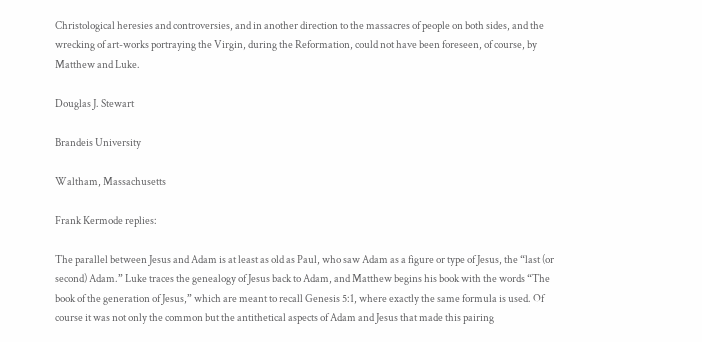Christological heresies and controversies, and in another direction to the massacres of people on both sides, and the wrecking of art-works portraying the Virgin, during the Reformation, could not have been foreseen, of course, by Matthew and Luke.

Douglas J. Stewart

Brandeis University

Waltham, Massachusetts

Frank Kermode replies:

The parallel between Jesus and Adam is at least as old as Paul, who saw Adam as a figure or type of Jesus, the “last (or second) Adam.” Luke traces the genealogy of Jesus back to Adam, and Matthew begins his book with the words “The book of the generation of Jesus,” which are meant to recall Genesis 5:1, where exactly the same formula is used. Of course it was not only the common but the antithetical aspects of Adam and Jesus that made this pairing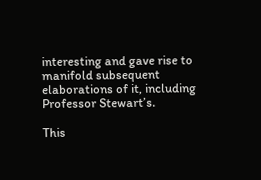interesting and gave rise to manifold subsequent elaborations of it, including Professor Stewart’s.

This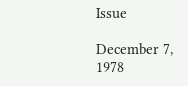Issue

December 7, 1978